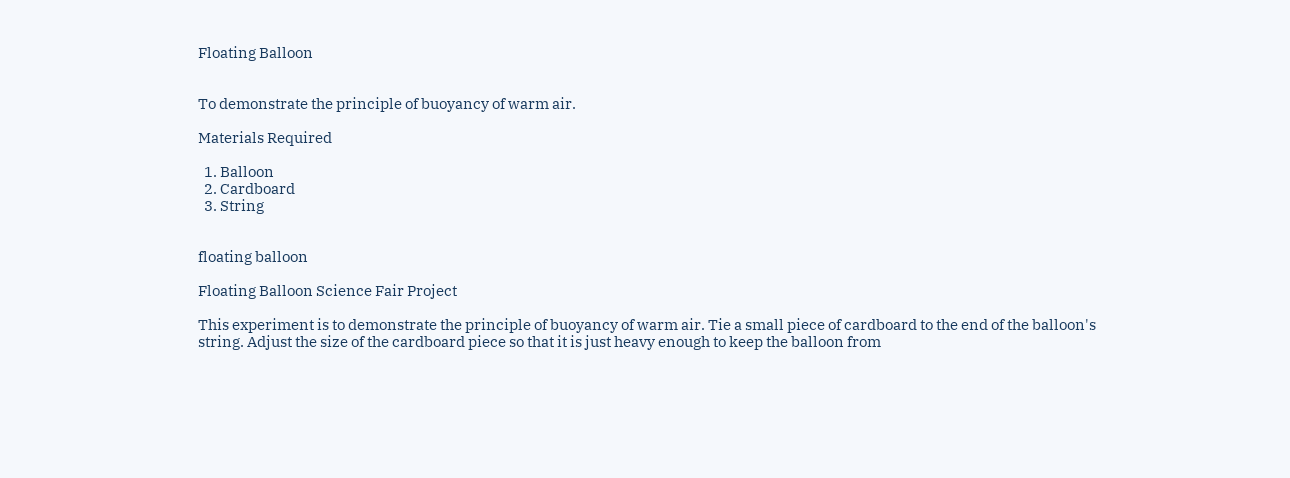Floating Balloon


To demonstrate the principle of buoyancy of warm air.

Materials Required

  1. Balloon
  2. Cardboard
  3. String


floating balloon

Floating Balloon Science Fair Project

This experiment is to demonstrate the principle of buoyancy of warm air. Tie a small piece of cardboard to the end of the balloon's string. Adjust the size of the cardboard piece so that it is just heavy enough to keep the balloon from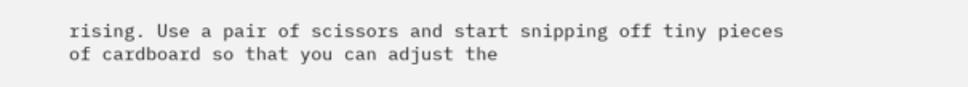rising. Use a pair of scissors and start snipping off tiny pieces of cardboard so that you can adjust the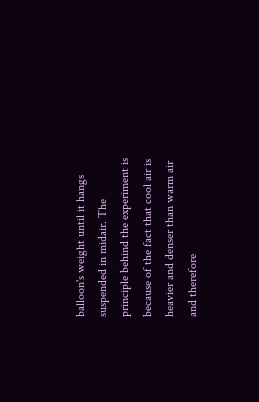balloon's weight until it hangs suspended in midair. The principle behind the experiment is because of the fact that cool air is heavier and denser than warm air and therefore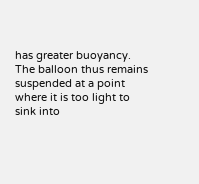has greater buoyancy. The balloon thus remains suspended at a point where it is too light to sink into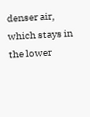denser air, which stays in the lower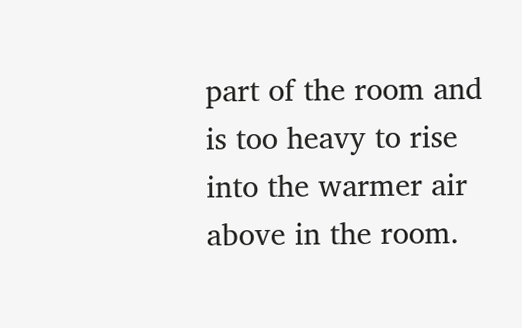part of the room and is too heavy to rise into the warmer air above in the room.